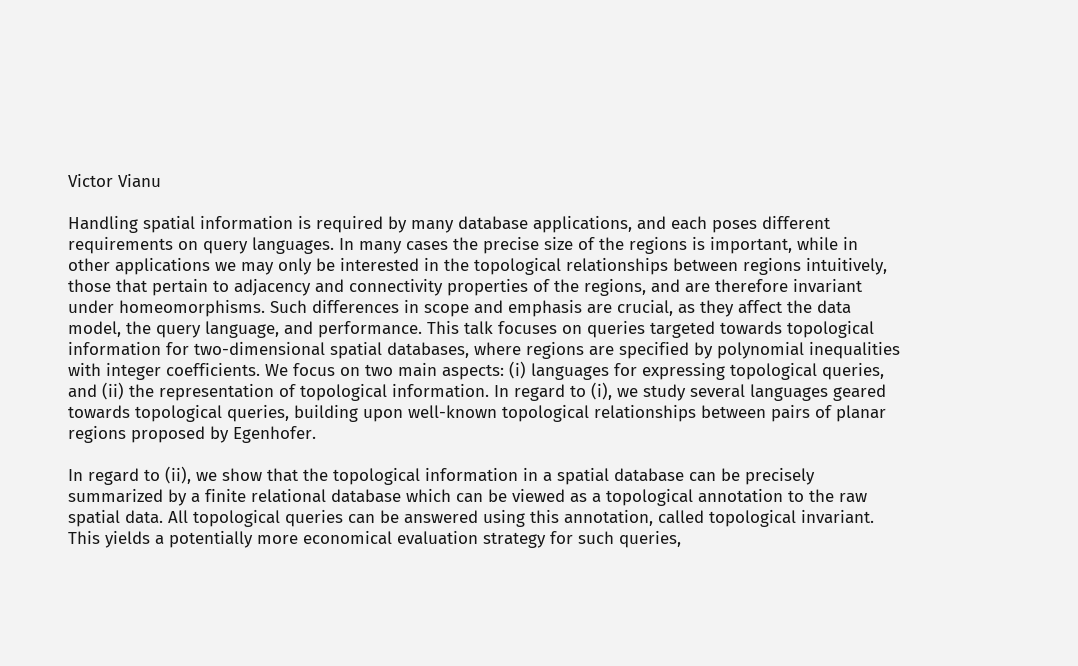Victor Vianu

Handling spatial information is required by many database applications, and each poses different requirements on query languages. In many cases the precise size of the regions is important, while in other applications we may only be interested in the topological relationships between regions intuitively, those that pertain to adjacency and connectivity properties of the regions, and are therefore invariant under homeomorphisms. Such differences in scope and emphasis are crucial, as they affect the data model, the query language, and performance. This talk focuses on queries targeted towards topological information for two-dimensional spatial databases, where regions are specified by polynomial inequalities with integer coefficients. We focus on two main aspects: (i) languages for expressing topological queries, and (ii) the representation of topological information. In regard to (i), we study several languages geared towards topological queries, building upon well-known topological relationships between pairs of planar regions proposed by Egenhofer.

In regard to (ii), we show that the topological information in a spatial database can be precisely summarized by a finite relational database which can be viewed as a topological annotation to the raw spatial data. All topological queries can be answered using this annotation, called topological invariant. This yields a potentially more economical evaluation strategy for such queries,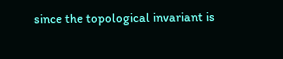since the topological invariant is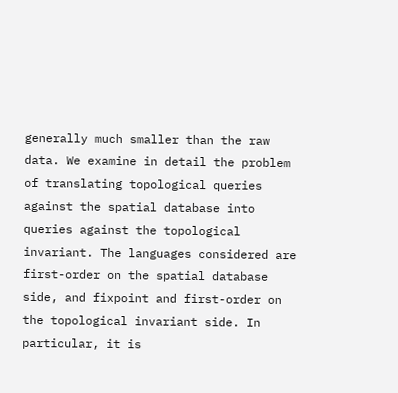generally much smaller than the raw data. We examine in detail the problem of translating topological queries against the spatial database into queries against the topological invariant. The languages considered are first-order on the spatial database side, and fixpoint and first-order on the topological invariant side. In particular, it is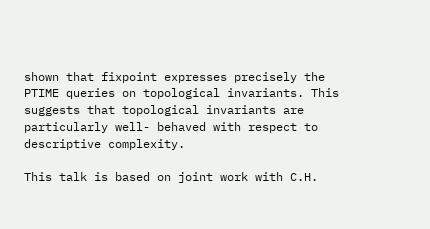shown that fixpoint expresses precisely the PTIME queries on topological invariants. This suggests that topological invariants are particularly well- behaved with respect to descriptive complexity.

This talk is based on joint work with C.H.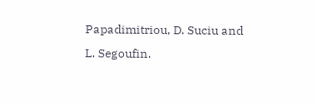Papadimitriou, D. Suciu and L. Segoufin.